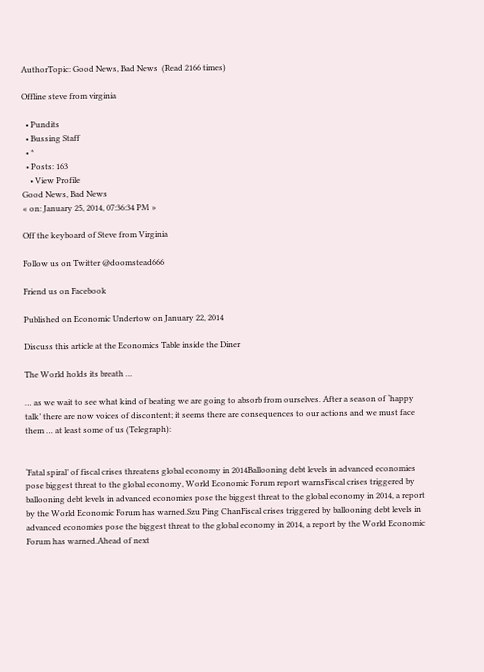AuthorTopic: Good News, Bad News  (Read 2166 times)

Offline steve from virginia

  • Pundits
  • Bussing Staff
  • *
  • Posts: 163
    • View Profile
Good News, Bad News
« on: January 25, 2014, 07:36:34 PM »

Off the keyboard of Steve from Virginia

Follow us on Twitter @doomstead666

Friend us on Facebook

Published on Economic Undertow on January 22, 2014

Discuss this article at the Economics Table inside the Diner

The World holds its breath …

… as we wait to see what kind of beating we are going to absorb from ourselves. After a season of ‘happy talk’ there are now voices of discontent; it seems there are consequences to our actions and we must face them … at least some of us (Telegraph):


‘Fatal spiral’ of fiscal crises threatens global economy in 2014Ballooning debt levels in advanced economies pose biggest threat to the global economy, World Economic Forum report warnsFiscal crises triggered by ballooning debt levels in advanced economies pose the biggest threat to the global economy in 2014, a report by the World Economic Forum has warned.Szu Ping ChanFiscal crises triggered by ballooning debt levels in advanced economies pose the biggest threat to the global economy in 2014, a report by the World Economic Forum has warned.Ahead of next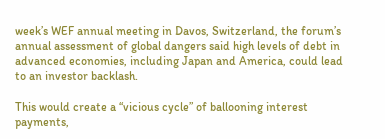week’s WEF annual meeting in Davos, Switzerland, the forum’s annual assessment of global dangers said high levels of debt in advanced economies, including Japan and America, could lead to an investor backlash.

This would create a “vicious cycle” of ballooning interest payments,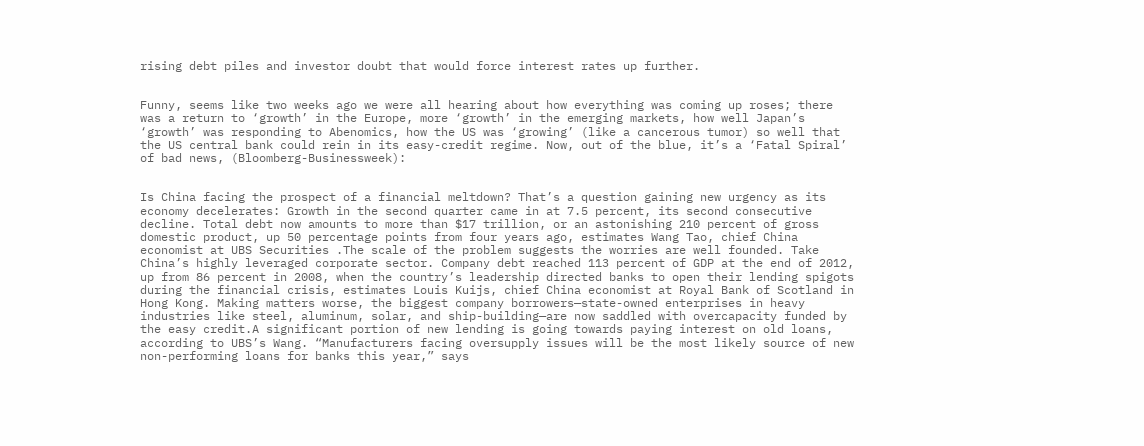rising debt piles and investor doubt that would force interest rates up further.


Funny, seems like two weeks ago we were all hearing about how everything was coming up roses; there was a return to ‘growth’ in the Europe, more ‘growth’ in the emerging markets, how well Japan’s ‘growth’ was responding to Abenomics, how the US was ‘growing’ (like a cancerous tumor) so well that the US central bank could rein in its easy-credit regime. Now, out of the blue, it’s a ‘Fatal Spiral’ of bad news, (Bloomberg-Businessweek):


Is China facing the prospect of a financial meltdown? That’s a question gaining new urgency as its economy decelerates: Growth in the second quarter came in at 7.5 percent, its second consecutive decline. Total debt now amounts to more than $17 trillion, or an astonishing 210 percent of gross domestic product, up 50 percentage points from four years ago, estimates Wang Tao, chief China economist at UBS Securities .The scale of the problem suggests the worries are well founded. Take China’s highly leveraged corporate sector. Company debt reached 113 percent of GDP at the end of 2012, up from 86 percent in 2008, when the country’s leadership directed banks to open their lending spigots during the financial crisis, estimates Louis Kuijs, chief China economist at Royal Bank of Scotland in Hong Kong. Making matters worse, the biggest company borrowers—state-owned enterprises in heavy industries like steel, aluminum, solar, and ship-building—are now saddled with overcapacity funded by the easy credit.A significant portion of new lending is going towards paying interest on old loans, according to UBS’s Wang. “Manufacturers facing oversupply issues will be the most likely source of new non-performing loans for banks this year,” says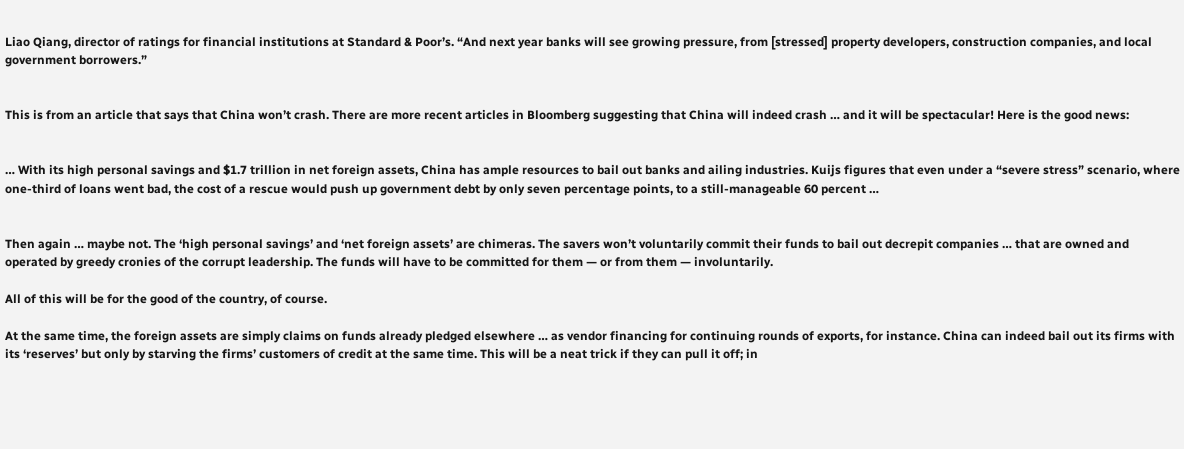Liao Qiang, director of ratings for financial institutions at Standard & Poor’s. “And next year banks will see growing pressure, from [stressed] property developers, construction companies, and local government borrowers.”


This is from an article that says that China won’t crash. There are more recent articles in Bloomberg suggesting that China will indeed crash … and it will be spectacular! Here is the good news:


… With its high personal savings and $1.7 trillion in net foreign assets, China has ample resources to bail out banks and ailing industries. Kuijs figures that even under a “severe stress” scenario, where one-third of loans went bad, the cost of a rescue would push up government debt by only seven percentage points, to a still-manageable 60 percent …


Then again … maybe not. The ‘high personal savings’ and ‘net foreign assets’ are chimeras. The savers won’t voluntarily commit their funds to bail out decrepit companies … that are owned and operated by greedy cronies of the corrupt leadership. The funds will have to be committed for them — or from them — involuntarily.

All of this will be for the good of the country, of course.

At the same time, the foreign assets are simply claims on funds already pledged elsewhere … as vendor financing for continuing rounds of exports, for instance. China can indeed bail out its firms with its ‘reserves’ but only by starving the firms’ customers of credit at the same time. This will be a neat trick if they can pull it off; in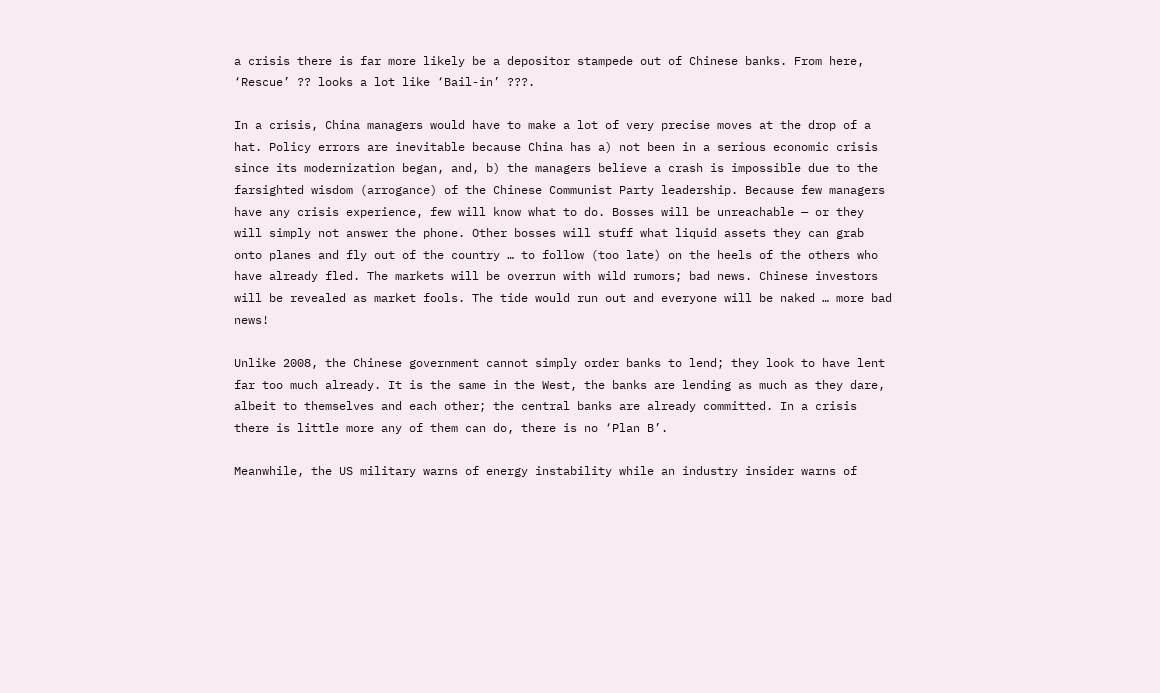a crisis there is far more likely be a depositor stampede out of Chinese banks. From here, ‘Rescue’ ?? looks a lot like ‘Bail-in’ ???.

In a crisis, China managers would have to make a lot of very precise moves at the drop of a hat. Policy errors are inevitable because China has a) not been in a serious economic crisis since its modernization began, and, b) the managers believe a crash is impossible due to the farsighted wisdom (arrogance) of the Chinese Communist Party leadership. Because few managers have any crisis experience, few will know what to do. Bosses will be unreachable — or they will simply not answer the phone. Other bosses will stuff what liquid assets they can grab onto planes and fly out of the country … to follow (too late) on the heels of the others who have already fled. The markets will be overrun with wild rumors; bad news. Chinese investors will be revealed as market fools. The tide would run out and everyone will be naked … more bad news!

Unlike 2008, the Chinese government cannot simply order banks to lend; they look to have lent far too much already. It is the same in the West, the banks are lending as much as they dare, albeit to themselves and each other; the central banks are already committed. In a crisis there is little more any of them can do, there is no ‘Plan B’.

Meanwhile, the US military warns of energy instability while an industry insider warns of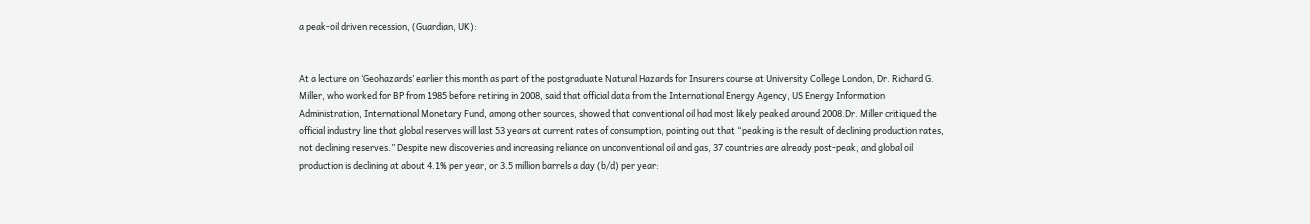a peak-oil driven recession, (Guardian, UK):


At a lecture on ‘Geohazards’ earlier this month as part of the postgraduate Natural Hazards for Insurers course at University College London, Dr. Richard G. Miller, who worked for BP from 1985 before retiring in 2008, said that official data from the International Energy Agency, US Energy Information Administration, International Monetary Fund, among other sources, showed that conventional oil had most likely peaked around 2008.Dr. Miller critiqued the official industry line that global reserves will last 53 years at current rates of consumption, pointing out that “peaking is the result of declining production rates, not declining reserves.” Despite new discoveries and increasing reliance on unconventional oil and gas, 37 countries are already post-peak, and global oil production is declining at about 4.1% per year, or 3.5 million barrels a day (b/d) per year: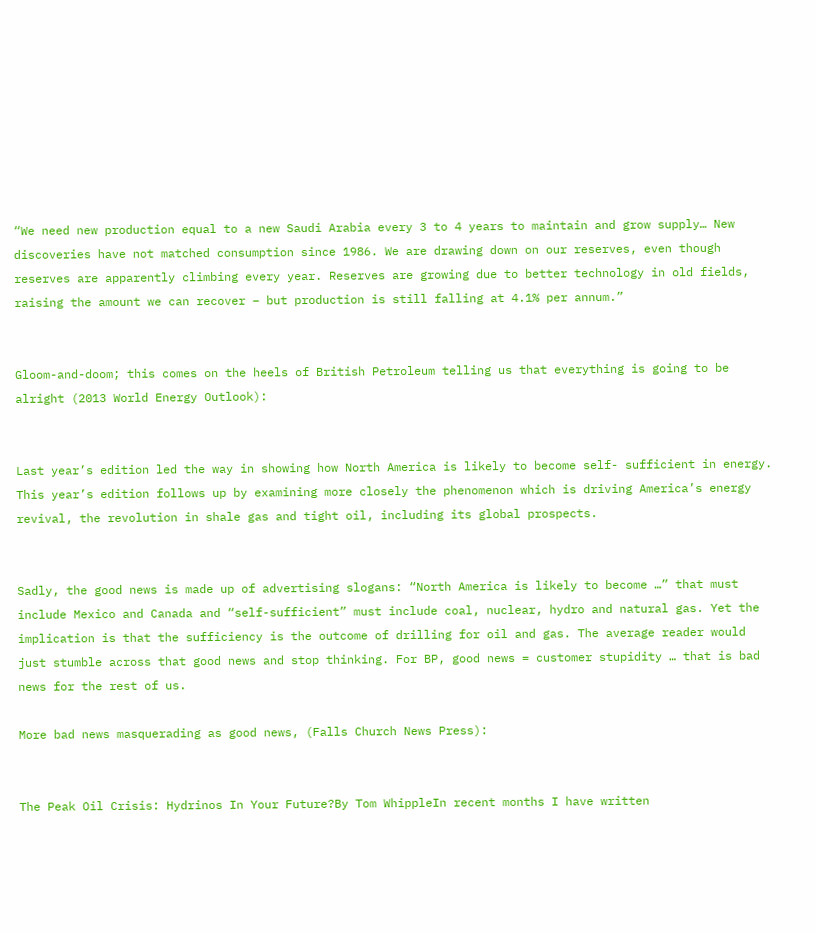“We need new production equal to a new Saudi Arabia every 3 to 4 years to maintain and grow supply… New discoveries have not matched consumption since 1986. We are drawing down on our reserves, even though reserves are apparently climbing every year. Reserves are growing due to better technology in old fields, raising the amount we can recover – but production is still falling at 4.1% per annum.”


Gloom-and-doom; this comes on the heels of British Petroleum telling us that everything is going to be alright (2013 World Energy Outlook):


Last year’s edition led the way in showing how North America is likely to become self- sufficient in energy. This year’s edition follows up by examining more closely the phenomenon which is driving America’s energy revival, the revolution in shale gas and tight oil, including its global prospects.


Sadly, the good news is made up of advertising slogans: “North America is likely to become …” that must include Mexico and Canada and “self-sufficient” must include coal, nuclear, hydro and natural gas. Yet the implication is that the sufficiency is the outcome of drilling for oil and gas. The average reader would just stumble across that good news and stop thinking. For BP, good news = customer stupidity … that is bad news for the rest of us.

More bad news masquerading as good news, (Falls Church News Press):


The Peak Oil Crisis: Hydrinos In Your Future?By Tom WhippleIn recent months I have written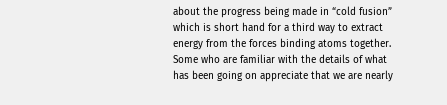about the progress being made in “cold fusion” which is short hand for a third way to extract energy from the forces binding atoms together. Some who are familiar with the details of what has been going on appreciate that we are nearly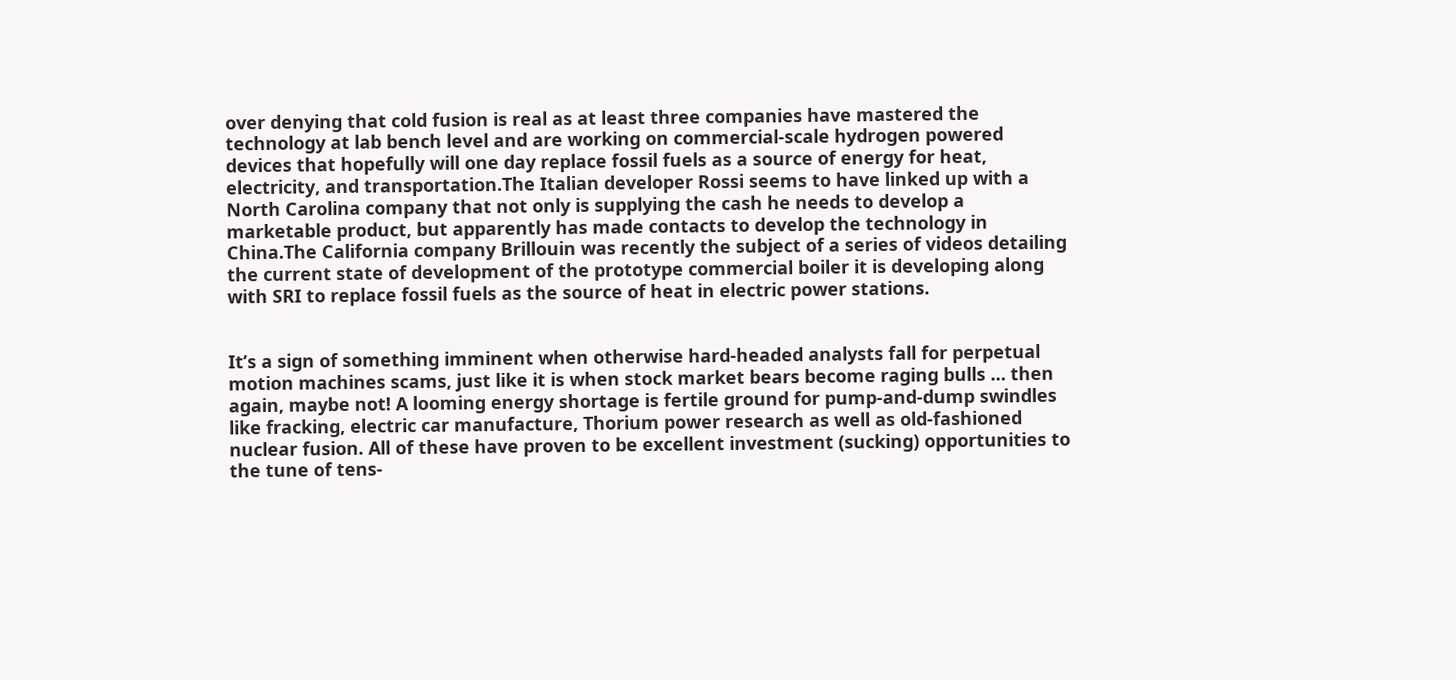over denying that cold fusion is real as at least three companies have mastered the technology at lab bench level and are working on commercial-scale hydrogen powered devices that hopefully will one day replace fossil fuels as a source of energy for heat, electricity, and transportation.The Italian developer Rossi seems to have linked up with a North Carolina company that not only is supplying the cash he needs to develop a marketable product, but apparently has made contacts to develop the technology in China.The California company Brillouin was recently the subject of a series of videos detailing the current state of development of the prototype commercial boiler it is developing along with SRI to replace fossil fuels as the source of heat in electric power stations.


It’s a sign of something imminent when otherwise hard-headed analysts fall for perpetual motion machines scams, just like it is when stock market bears become raging bulls … then again, maybe not! A looming energy shortage is fertile ground for pump-and-dump swindles like fracking, electric car manufacture, Thorium power research as well as old-fashioned nuclear fusion. All of these have proven to be excellent investment (sucking) opportunities to the tune of tens-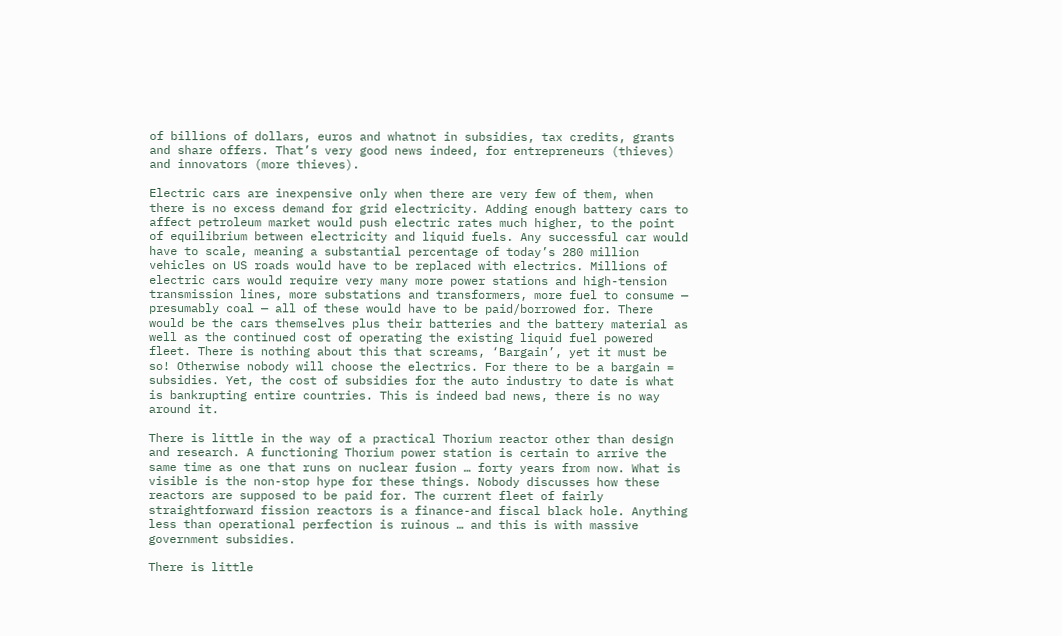of billions of dollars, euros and whatnot in subsidies, tax credits, grants and share offers. That’s very good news indeed, for entrepreneurs (thieves) and innovators (more thieves).

Electric cars are inexpensive only when there are very few of them, when there is no excess demand for grid electricity. Adding enough battery cars to affect petroleum market would push electric rates much higher, to the point of equilibrium between electricity and liquid fuels. Any successful car would have to scale, meaning a substantial percentage of today’s 280 million vehicles on US roads would have to be replaced with electrics. Millions of electric cars would require very many more power stations and high-tension transmission lines, more substations and transformers, more fuel to consume — presumably coal — all of these would have to be paid/borrowed for. There would be the cars themselves plus their batteries and the battery material as well as the continued cost of operating the existing liquid fuel powered fleet. There is nothing about this that screams, ‘Bargain’, yet it must be so! Otherwise nobody will choose the electrics. For there to be a bargain = subsidies. Yet, the cost of subsidies for the auto industry to date is what is bankrupting entire countries. This is indeed bad news, there is no way around it.

There is little in the way of a practical Thorium reactor other than design and research. A functioning Thorium power station is certain to arrive the same time as one that runs on nuclear fusion … forty years from now. What is visible is the non-stop hype for these things. Nobody discusses how these reactors are supposed to be paid for. The current fleet of fairly straightforward fission reactors is a finance-and fiscal black hole. Anything less than operational perfection is ruinous … and this is with massive government subsidies.

There is little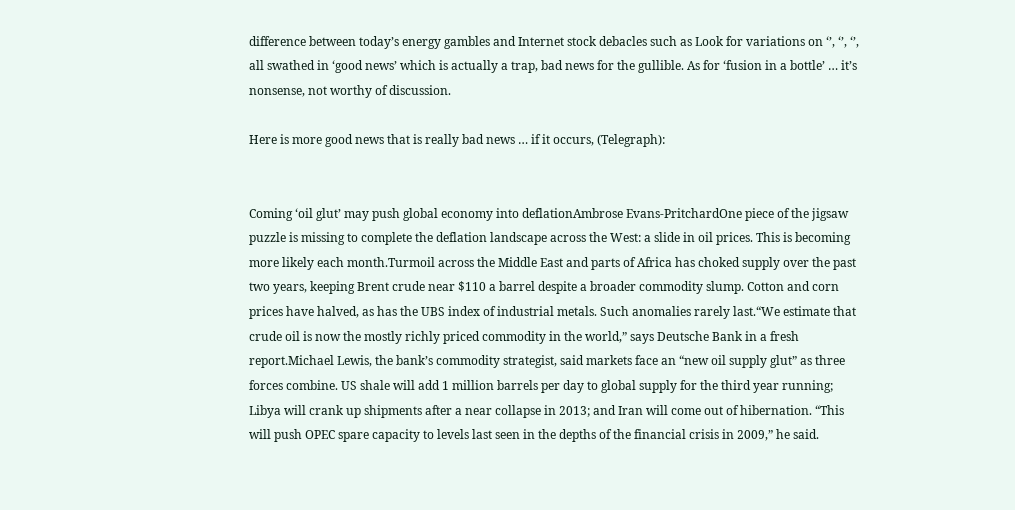difference between today’s energy gambles and Internet stock debacles such as Look for variations on ‘’, ‘’, ‘’, all swathed in ‘good news’ which is actually a trap, bad news for the gullible. As for ‘fusion in a bottle’ … it’s nonsense, not worthy of discussion.

Here is more good news that is really bad news … if it occurs, (Telegraph):


Coming ‘oil glut’ may push global economy into deflationAmbrose Evans-PritchardOne piece of the jigsaw puzzle is missing to complete the deflation landscape across the West: a slide in oil prices. This is becoming more likely each month.Turmoil across the Middle East and parts of Africa has choked supply over the past two years, keeping Brent crude near $110 a barrel despite a broader commodity slump. Cotton and corn prices have halved, as has the UBS index of industrial metals. Such anomalies rarely last.“We estimate that crude oil is now the mostly richly priced commodity in the world,” says Deutsche Bank in a fresh report.Michael Lewis, the bank’s commodity strategist, said markets face an “new oil supply glut” as three forces combine. US shale will add 1 million barrels per day to global supply for the third year running; Libya will crank up shipments after a near collapse in 2013; and Iran will come out of hibernation. “This will push OPEC spare capacity to levels last seen in the depths of the financial crisis in 2009,” he said.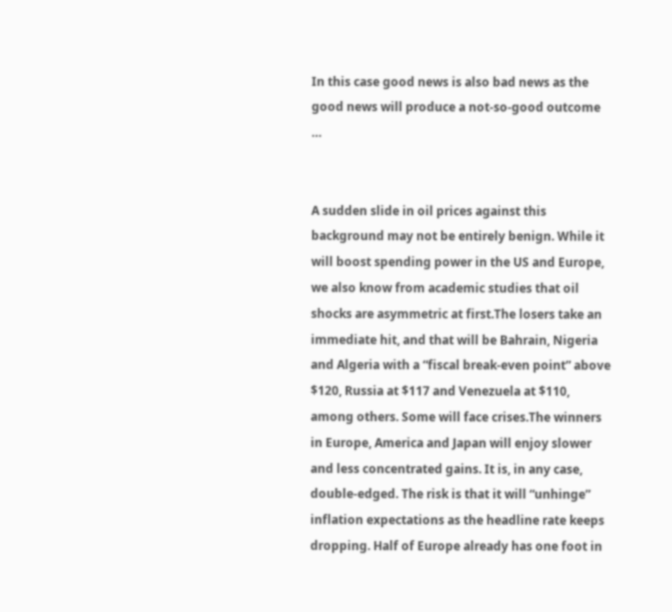In this case good news is also bad news as the good news will produce a not-so-good outcome …


A sudden slide in oil prices against this background may not be entirely benign. While it will boost spending power in the US and Europe, we also know from academic studies that oil shocks are asymmetric at first.The losers take an immediate hit, and that will be Bahrain, Nigeria and Algeria with a “fiscal break-even point” above $120, Russia at $117 and Venezuela at $110, among others. Some will face crises.The winners in Europe, America and Japan will enjoy slower and less concentrated gains. It is, in any case, double-edged. The risk is that it will “unhinge” inflation expectations as the headline rate keeps dropping. Half of Europe already has one foot in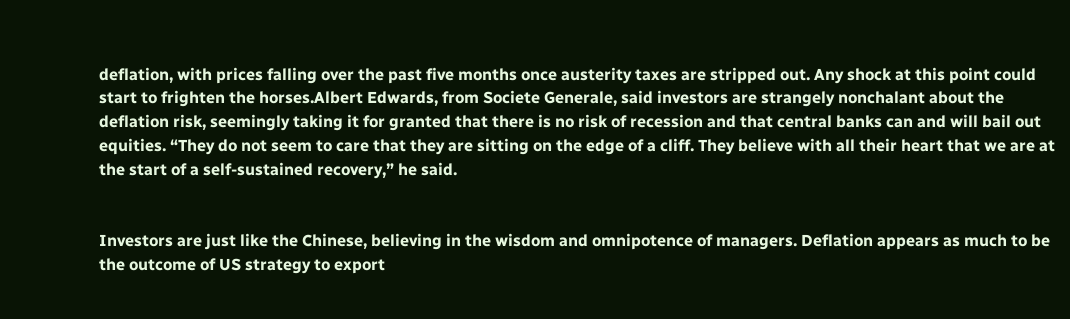deflation, with prices falling over the past five months once austerity taxes are stripped out. Any shock at this point could start to frighten the horses.Albert Edwards, from Societe Generale, said investors are strangely nonchalant about the deflation risk, seemingly taking it for granted that there is no risk of recession and that central banks can and will bail out equities. “They do not seem to care that they are sitting on the edge of a cliff. They believe with all their heart that we are at the start of a self-sustained recovery,” he said.


Investors are just like the Chinese, believing in the wisdom and omnipotence of managers. Deflation appears as much to be the outcome of US strategy to export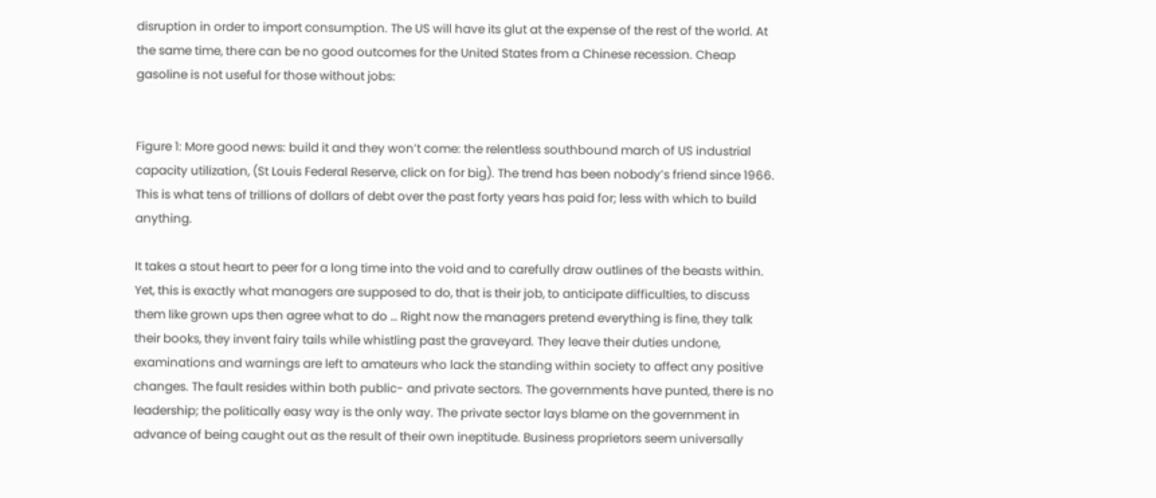disruption in order to import consumption. The US will have its glut at the expense of the rest of the world. At the same time, there can be no good outcomes for the United States from a Chinese recession. Cheap gasoline is not useful for those without jobs:


Figure 1: More good news: build it and they won’t come: the relentless southbound march of US industrial capacity utilization, (St Louis Federal Reserve, click on for big). The trend has been nobody’s friend since 1966. This is what tens of trillions of dollars of debt over the past forty years has paid for; less with which to build anything.

It takes a stout heart to peer for a long time into the void and to carefully draw outlines of the beasts within. Yet, this is exactly what managers are supposed to do, that is their job, to anticipate difficulties, to discuss them like grown ups then agree what to do … Right now the managers pretend everything is fine, they talk their books, they invent fairy tails while whistling past the graveyard. They leave their duties undone, examinations and warnings are left to amateurs who lack the standing within society to affect any positive changes. The fault resides within both public- and private sectors. The governments have punted, there is no leadership; the politically easy way is the only way. The private sector lays blame on the government in advance of being caught out as the result of their own ineptitude. Business proprietors seem universally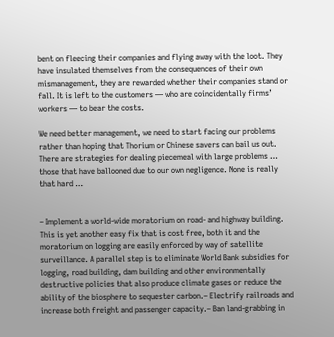bent on fleecing their companies and flying away with the loot. They have insulated themselves from the consequences of their own mismanagement, they are rewarded whether their companies stand or fall. It is left to the customers — who are coincidentally firms’ workers — to bear the costs.

We need better management, we need to start facing our problems rather than hoping that Thorium or Chinese savers can bail us out. There are strategies for dealing piecemeal with large problems … those that have ballooned due to our own negligence. None is really that hard …


– Implement a world-wide moratorium on road- and highway building. This is yet another easy fix that is cost free, both it and the moratorium on logging are easily enforced by way of satellite surveillance. A parallel step is to eliminate World Bank subsidies for logging, road building, dam building and other environmentally destructive policies that also produce climate gases or reduce the ability of the biosphere to sequester carbon.– Electrify railroads and increase both freight and passenger capacity.– Ban land-grabbing in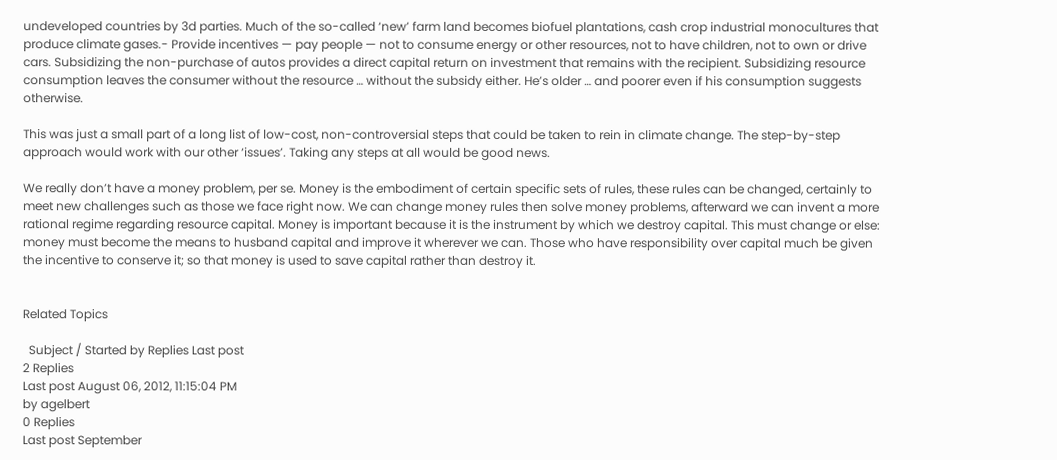undeveloped countries by 3d parties. Much of the so-called ‘new’ farm land becomes biofuel plantations, cash crop industrial monocultures that produce climate gases.- Provide incentives — pay people — not to consume energy or other resources, not to have children, not to own or drive cars. Subsidizing the non-purchase of autos provides a direct capital return on investment that remains with the recipient. Subsidizing resource consumption leaves the consumer without the resource … without the subsidy either. He’s older … and poorer even if his consumption suggests otherwise.

This was just a small part of a long list of low-cost, non-controversial steps that could be taken to rein in climate change. The step-by-step approach would work with our other ‘issues’. Taking any steps at all would be good news.

We really don’t have a money problem, per se. Money is the embodiment of certain specific sets of rules, these rules can be changed, certainly to meet new challenges such as those we face right now. We can change money rules then solve money problems, afterward we can invent a more rational regime regarding resource capital. Money is important because it is the instrument by which we destroy capital. This must change or else: money must become the means to husband capital and improve it wherever we can. Those who have responsibility over capital much be given the incentive to conserve it; so that money is used to save capital rather than destroy it.


Related Topics

  Subject / Started by Replies Last post
2 Replies
Last post August 06, 2012, 11:15:04 PM
by agelbert
0 Replies
Last post September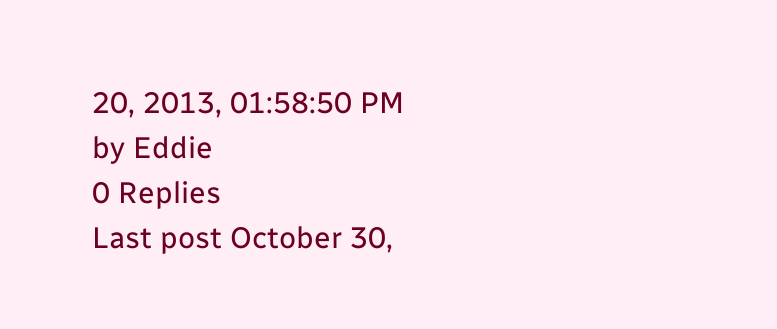20, 2013, 01:58:50 PM
by Eddie
0 Replies
Last post October 30,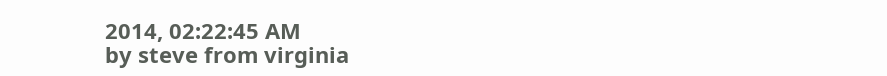2014, 02:22:45 AM
by steve from virginia